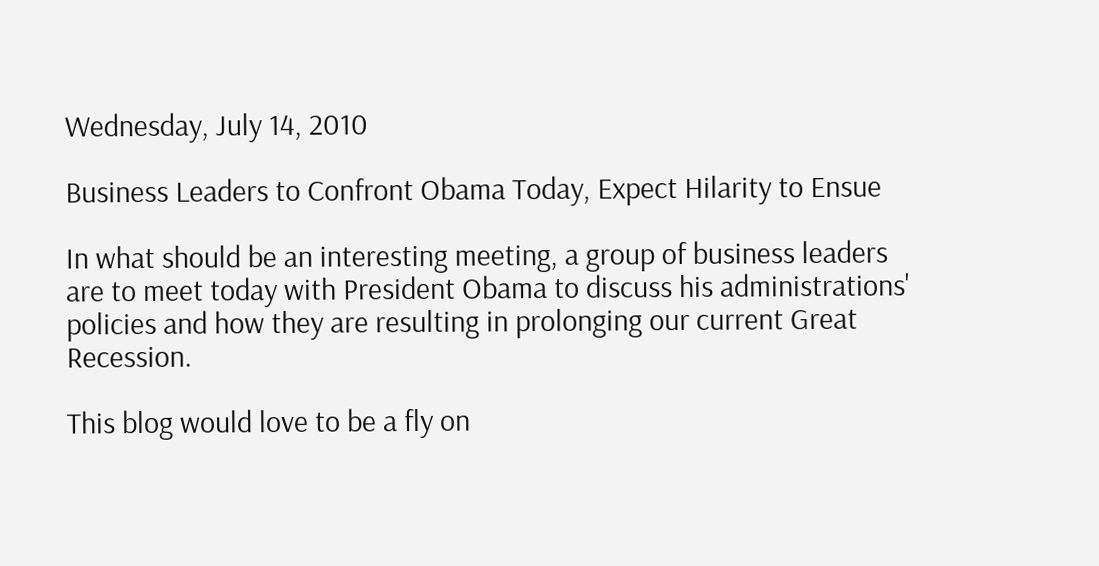Wednesday, July 14, 2010

Business Leaders to Confront Obama Today, Expect Hilarity to Ensue

In what should be an interesting meeting, a group of business leaders are to meet today with President Obama to discuss his administrations' policies and how they are resulting in prolonging our current Great Recession.

This blog would love to be a fly on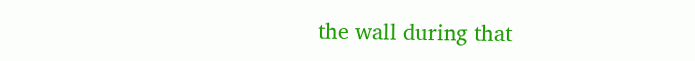the wall during that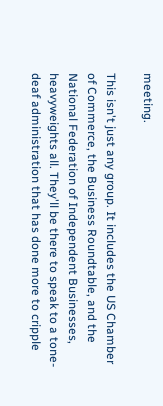meeting.

This isn't just any group. It includes the US Chamber of Commerce, the Business Roundtable, and the National Federation of Independent Businesses, heavyweights all. They'll be there to speak to a tone-deaf administration that has done more to cripple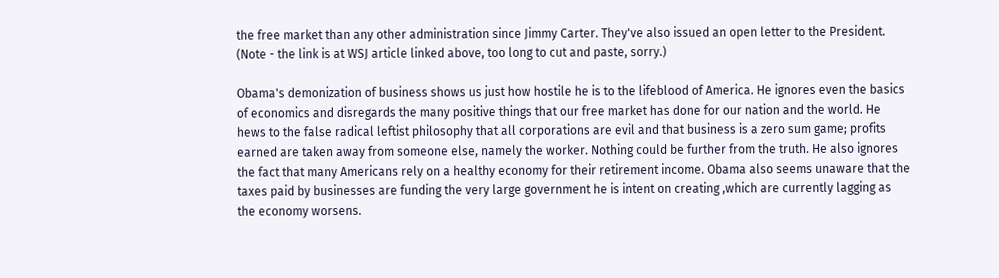the free market than any other administration since Jimmy Carter. They've also issued an open letter to the President. (Note - the link is at WSJ article linked above, too long to cut and paste, sorry.)

Obama's demonization of business shows us just how hostile he is to the lifeblood of America. He ignores even the basics of economics and disregards the many positive things that our free market has done for our nation and the world. He hews to the false radical leftist philosophy that all corporations are evil and that business is a zero sum game; profits earned are taken away from someone else, namely the worker. Nothing could be further from the truth. He also ignores the fact that many Americans rely on a healthy economy for their retirement income. Obama also seems unaware that the taxes paid by businesses are funding the very large government he is intent on creating ,which are currently lagging as the economy worsens.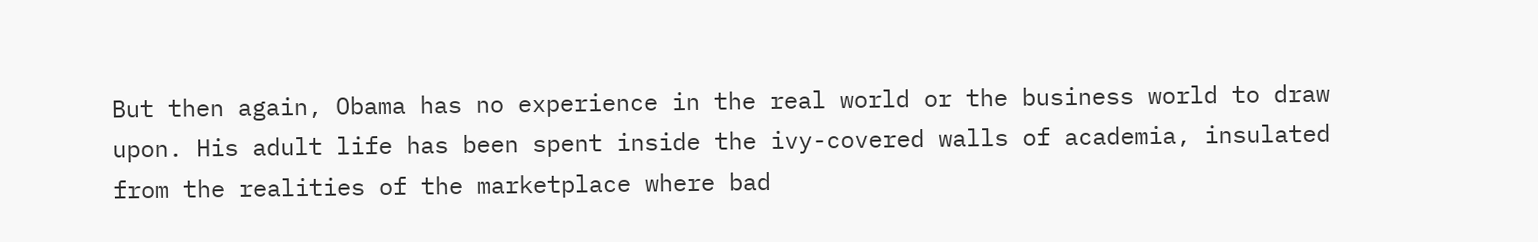But then again, Obama has no experience in the real world or the business world to draw upon. His adult life has been spent inside the ivy-covered walls of academia, insulated from the realities of the marketplace where bad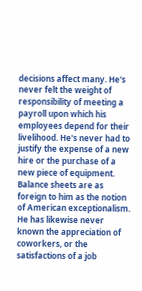decisions affect many. He's never felt the weight of responsibility of meeting a payroll upon which his employees depend for their livelihood. He's never had to justify the expense of a new hire or the purchase of a new piece of equipment. Balance sheets are as foreign to him as the notion of American exceptionalism. He has likewise never known the appreciation of coworkers, or the satisfactions of a job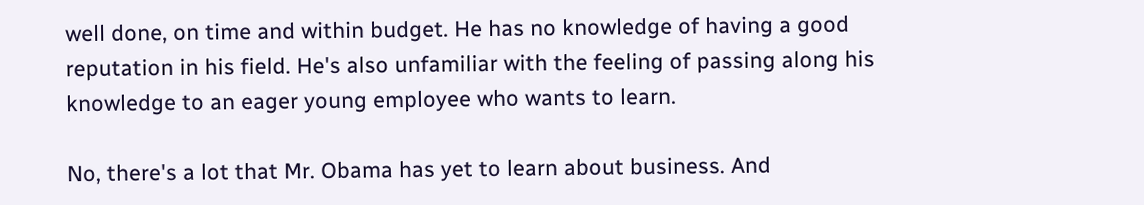well done, on time and within budget. He has no knowledge of having a good reputation in his field. He's also unfamiliar with the feeling of passing along his knowledge to an eager young employee who wants to learn.

No, there's a lot that Mr. Obama has yet to learn about business. And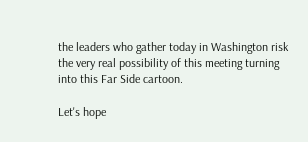the leaders who gather today in Washington risk the very real possibility of this meeting turning into this Far Side cartoon.

Let's hope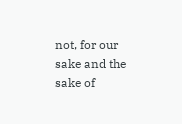not, for our sake and the sake of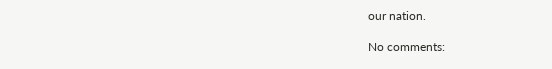our nation.

No comments: